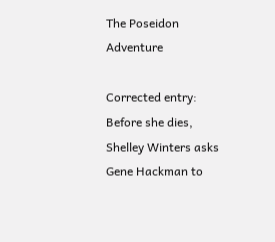The Poseidon Adventure

Corrected entry: Before she dies, Shelley Winters asks Gene Hackman to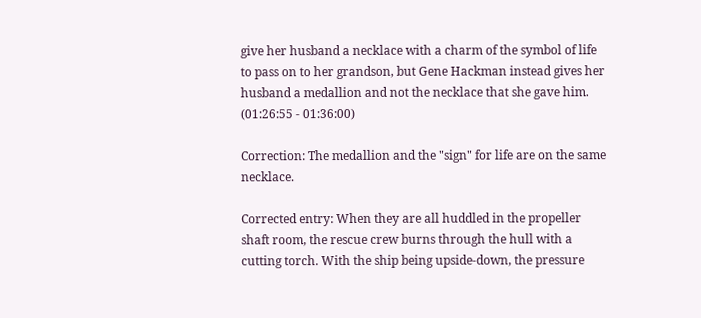give her husband a necklace with a charm of the symbol of life to pass on to her grandson, but Gene Hackman instead gives her husband a medallion and not the necklace that she gave him. (01:26:55 - 01:36:00)

Correction: The medallion and the "sign" for life are on the same necklace.

Corrected entry: When they are all huddled in the propeller shaft room, the rescue crew burns through the hull with a cutting torch. With the ship being upside-down, the pressure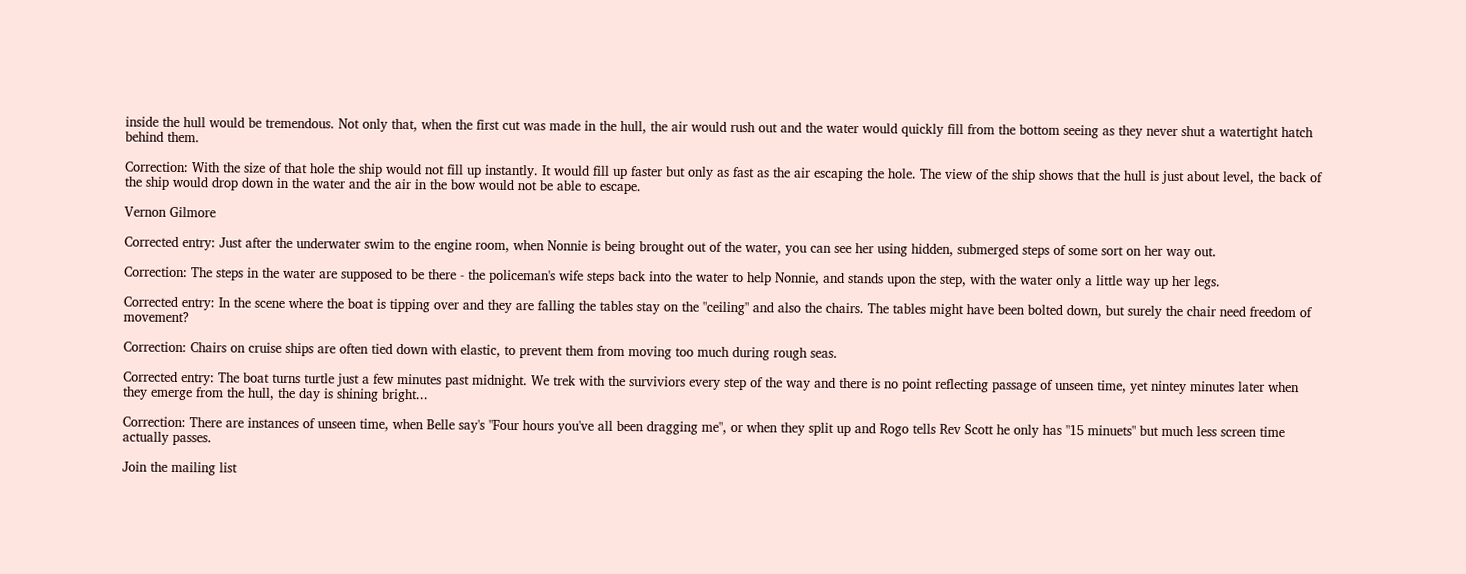inside the hull would be tremendous. Not only that, when the first cut was made in the hull, the air would rush out and the water would quickly fill from the bottom seeing as they never shut a watertight hatch behind them.

Correction: With the size of that hole the ship would not fill up instantly. It would fill up faster but only as fast as the air escaping the hole. The view of the ship shows that the hull is just about level, the back of the ship would drop down in the water and the air in the bow would not be able to escape.

Vernon Gilmore

Corrected entry: Just after the underwater swim to the engine room, when Nonnie is being brought out of the water, you can see her using hidden, submerged steps of some sort on her way out.

Correction: The steps in the water are supposed to be there - the policeman's wife steps back into the water to help Nonnie, and stands upon the step, with the water only a little way up her legs.

Corrected entry: In the scene where the boat is tipping over and they are falling the tables stay on the "ceiling" and also the chairs. The tables might have been bolted down, but surely the chair need freedom of movement?

Correction: Chairs on cruise ships are often tied down with elastic, to prevent them from moving too much during rough seas.

Corrected entry: The boat turns turtle just a few minutes past midnight. We trek with the surviviors every step of the way and there is no point reflecting passage of unseen time, yet nintey minutes later when they emerge from the hull, the day is shining bright...

Correction: There are instances of unseen time, when Belle say's "Four hours you've all been dragging me", or when they split up and Rogo tells Rev Scott he only has "15 minuets" but much less screen time actually passes.

Join the mailing list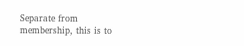Separate from membership, this is to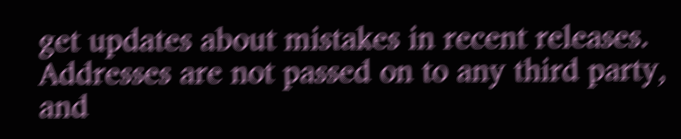get updates about mistakes in recent releases. Addresses are not passed on to any third party, and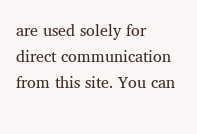are used solely for direct communication from this site. You can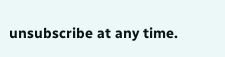unsubscribe at any time.